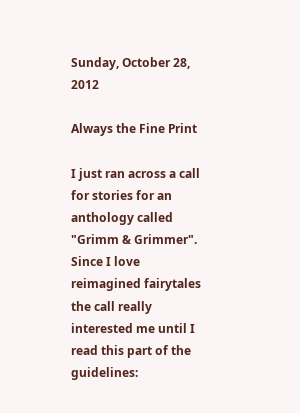Sunday, October 28, 2012

Always the Fine Print

I just ran across a call for stories for an anthology called "Grimm & Grimmer".  Since I love reimagined fairytales the call really interested me until I read this part of the guidelines: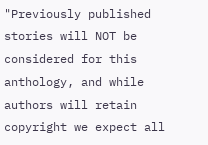"Previously published stories will NOT be considered for this anthology, and while authors will retain copyright we expect all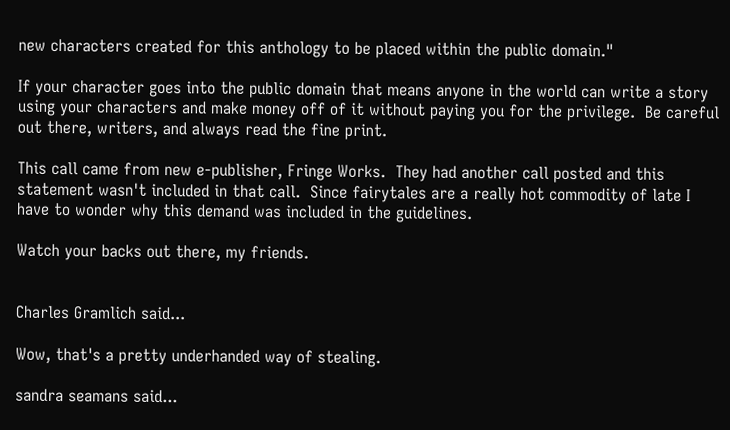new characters created for this anthology to be placed within the public domain."

If your character goes into the public domain that means anyone in the world can write a story using your characters and make money off of it without paying you for the privilege.  Be careful out there, writers, and always read the fine print.

This call came from new e-publisher, Fringe Works.  They had another call posted and this statement wasn't included in that call.  Since fairytales are a really hot commodity of late I have to wonder why this demand was included in the guidelines.

Watch your backs out there, my friends.


Charles Gramlich said...

Wow, that's a pretty underhanded way of stealing.

sandra seamans said...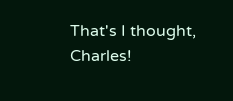That's I thought, Charles!